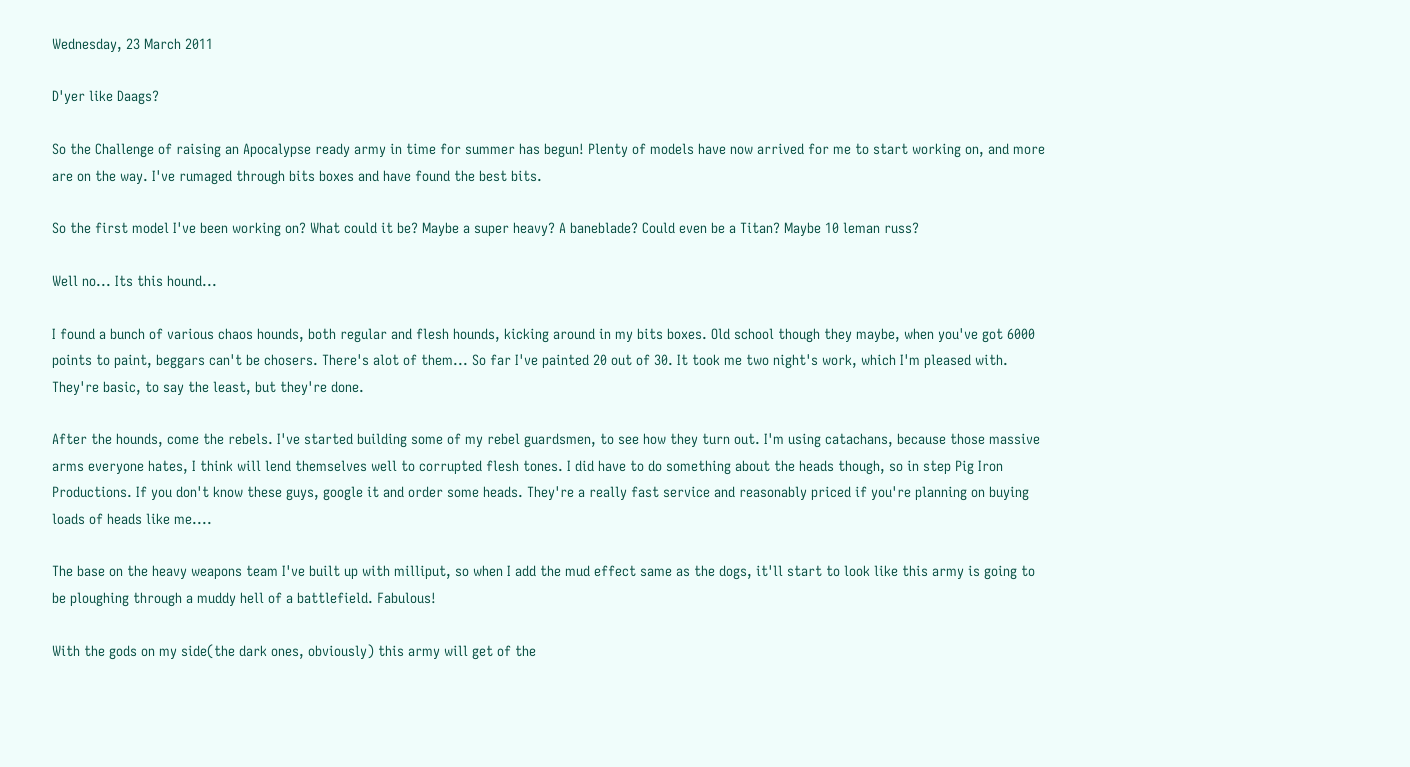Wednesday, 23 March 2011

D'yer like Daags?

So the Challenge of raising an Apocalypse ready army in time for summer has begun! Plenty of models have now arrived for me to start working on, and more are on the way. I've rumaged through bits boxes and have found the best bits.

So the first model I've been working on? What could it be? Maybe a super heavy? A baneblade? Could even be a Titan? Maybe 10 leman russ?

Well no... Its this hound...

I found a bunch of various chaos hounds, both regular and flesh hounds, kicking around in my bits boxes. Old school though they maybe, when you've got 6000 points to paint, beggars can't be chosers. There's alot of them... So far I've painted 20 out of 30. It took me two night's work, which I'm pleased with. They're basic, to say the least, but they're done.

After the hounds, come the rebels. I've started building some of my rebel guardsmen, to see how they turn out. I'm using catachans, because those massive arms everyone hates, I think will lend themselves well to corrupted flesh tones. I did have to do something about the heads though, so in step Pig Iron Productions. If you don't know these guys, google it and order some heads. They're a really fast service and reasonably priced if you're planning on buying loads of heads like me....

The base on the heavy weapons team I've built up with milliput, so when I add the mud effect same as the dogs, it'll start to look like this army is going to be ploughing through a muddy hell of a battlefield. Fabulous!

With the gods on my side(the dark ones, obviously) this army will get of the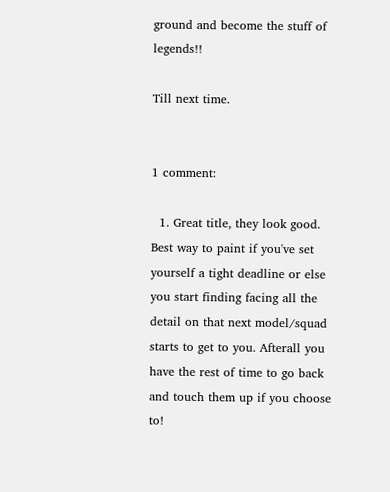ground and become the stuff of legends!!

Till next time.


1 comment:

  1. Great title, they look good. Best way to paint if you've set yourself a tight deadline or else you start finding facing all the detail on that next model/squad starts to get to you. Afterall you have the rest of time to go back and touch them up if you choose to!